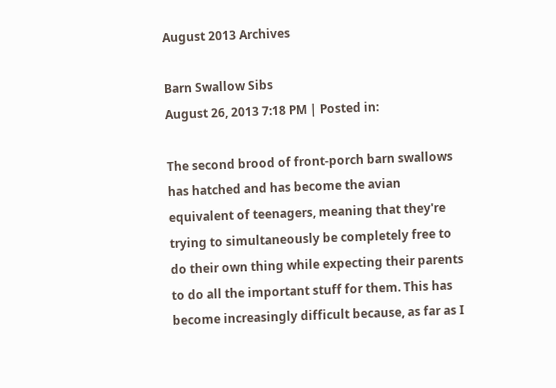August 2013 Archives

Barn Swallow Sibs
August 26, 2013 7:18 PM | Posted in:

The second brood of front-porch barn swallows has hatched and has become the avian equivalent of teenagers, meaning that they're trying to simultaneously be completely free to do their own thing while expecting their parents to do all the important stuff for them. This has become increasingly difficult because, as far as I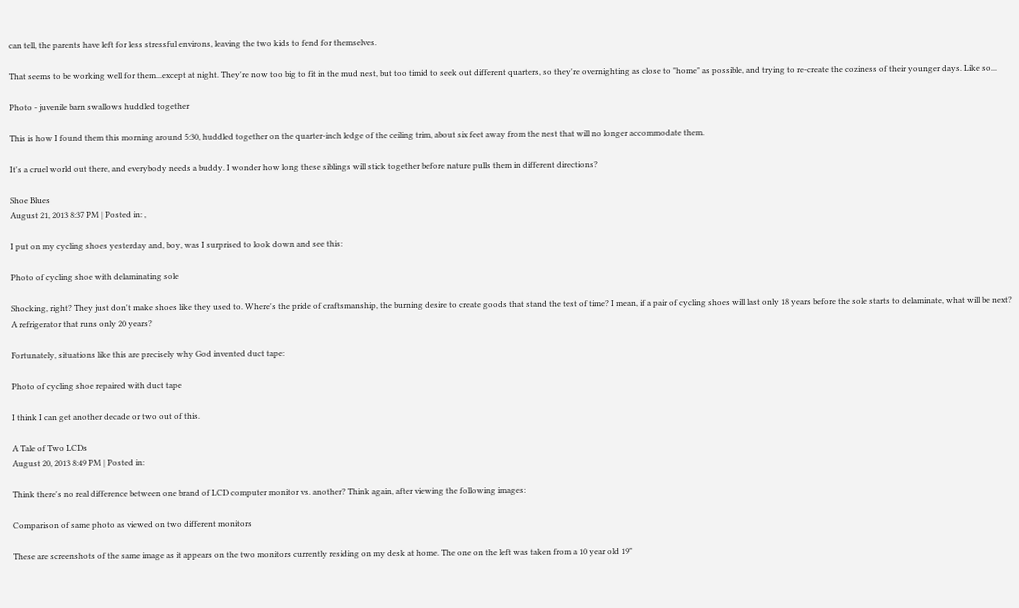can tell, the parents have left for less stressful environs, leaving the two kids to fend for themselves.

That seems to be working well for them...except at night. They're now too big to fit in the mud nest, but too timid to seek out different quarters, so they're overnighting as close to "home" as possible, and trying to re-create the coziness of their younger days. Like so...

Photo - juvenile barn swallows huddled together

This is how I found them this morning around 5:30, huddled together on the quarter-inch ledge of the ceiling trim, about six feet away from the nest that will no longer accommodate them.

It's a cruel world out there, and everybody needs a buddy. I wonder how long these siblings will stick together before nature pulls them in different directions?

Shoe Blues
August 21, 2013 8:37 PM | Posted in: ,

I put on my cycling shoes yesterday and, boy, was I surprised to look down and see this:

Photo of cycling shoe with delaminating sole

Shocking, right? They just don't make shoes like they used to. Where's the pride of craftsmanship, the burning desire to create goods that stand the test of time? I mean, if a pair of cycling shoes will last only 18 years before the sole starts to delaminate, what will be next? A refrigerator that runs only 20 years?

Fortunately, situations like this are precisely why God invented duct tape:

Photo of cycling shoe repaired with duct tape

I think I can get another decade or two out of this.

A Tale of Two LCDs
August 20, 2013 8:49 PM | Posted in:

Think there's no real difference between one brand of LCD computer monitor vs. another? Think again, after viewing the following images:

Comparison of same photo as viewed on two different monitors

These are screenshots of the same image as it appears on the two monitors currently residing on my desk at home. The one on the left was taken from a 10 year old 19"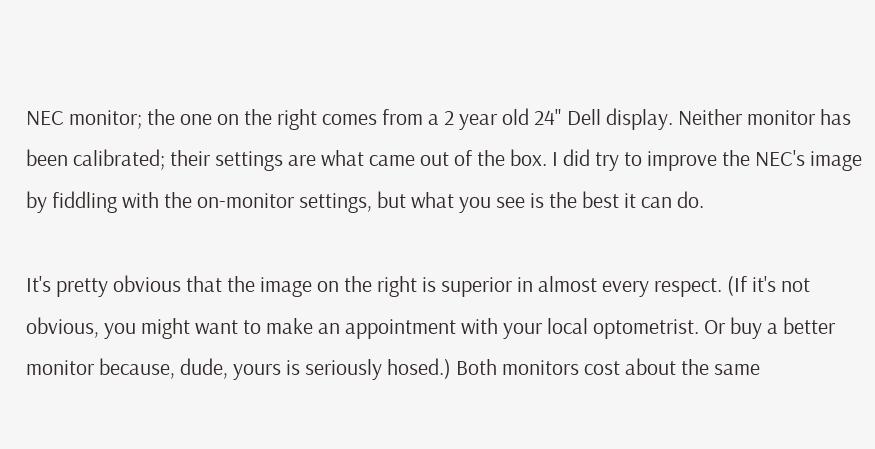NEC monitor; the one on the right comes from a 2 year old 24" Dell display. Neither monitor has been calibrated; their settings are what came out of the box. I did try to improve the NEC's image by fiddling with the on-monitor settings, but what you see is the best it can do.

It's pretty obvious that the image on the right is superior in almost every respect. (If it's not obvious, you might want to make an appointment with your local optometrist. Or buy a better monitor because, dude, yours is seriously hosed.) Both monitors cost about the same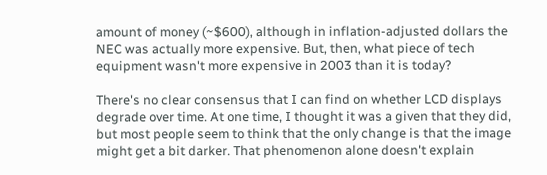amount of money (~$600), although in inflation-adjusted dollars the NEC was actually more expensive. But, then, what piece of tech equipment wasn't more expensive in 2003 than it is today?

There's no clear consensus that I can find on whether LCD displays degrade over time. At one time, I thought it was a given that they did, but most people seem to think that the only change is that the image might get a bit darker. That phenomenon alone doesn't explain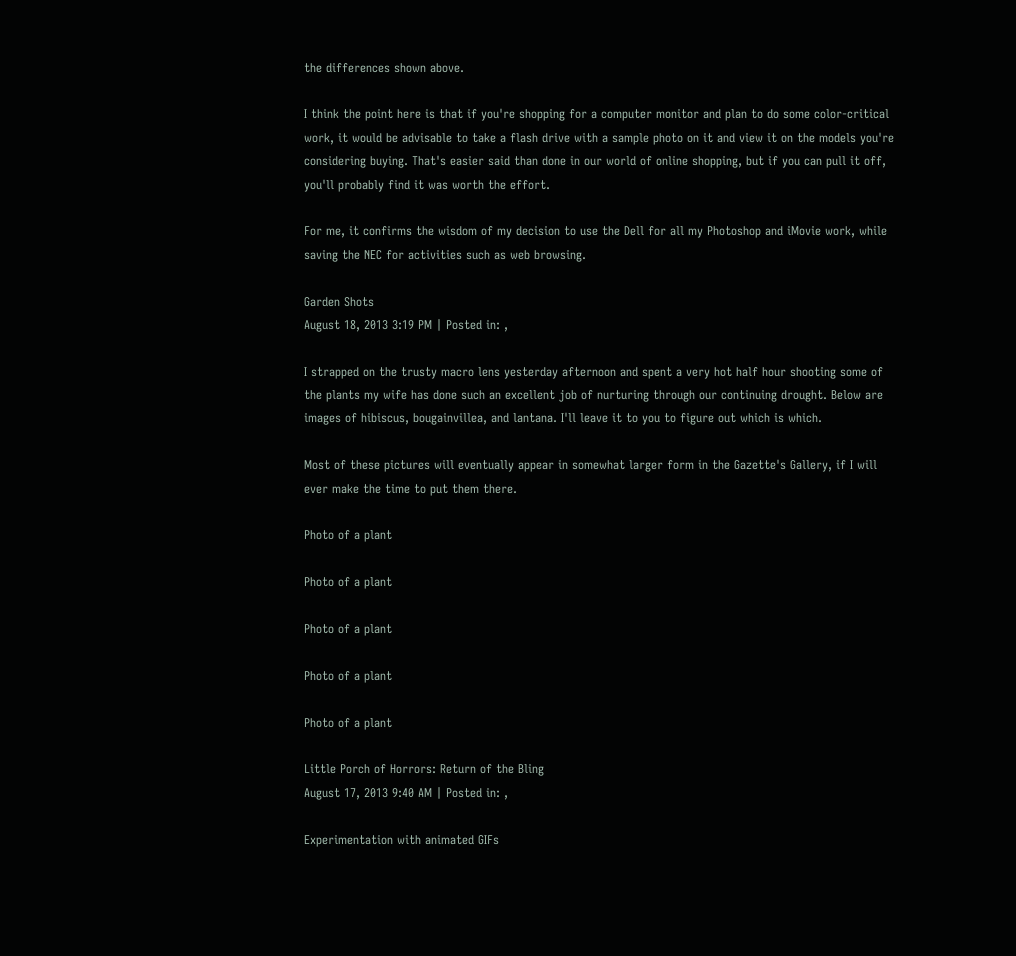the differences shown above.

I think the point here is that if you're shopping for a computer monitor and plan to do some color-critical work, it would be advisable to take a flash drive with a sample photo on it and view it on the models you're considering buying. That's easier said than done in our world of online shopping, but if you can pull it off, you'll probably find it was worth the effort.

For me, it confirms the wisdom of my decision to use the Dell for all my Photoshop and iMovie work, while saving the NEC for activities such as web browsing.

Garden Shots
August 18, 2013 3:19 PM | Posted in: ,

I strapped on the trusty macro lens yesterday afternoon and spent a very hot half hour shooting some of the plants my wife has done such an excellent job of nurturing through our continuing drought. Below are images of hibiscus, bougainvillea, and lantana. I'll leave it to you to figure out which is which.

Most of these pictures will eventually appear in somewhat larger form in the Gazette's Gallery, if I will ever make the time to put them there.

Photo of a plant

Photo of a plant

Photo of a plant

Photo of a plant

Photo of a plant

Little Porch of Horrors: Return of the Bling
August 17, 2013 9:40 AM | Posted in: ,

Experimentation with animated GIFs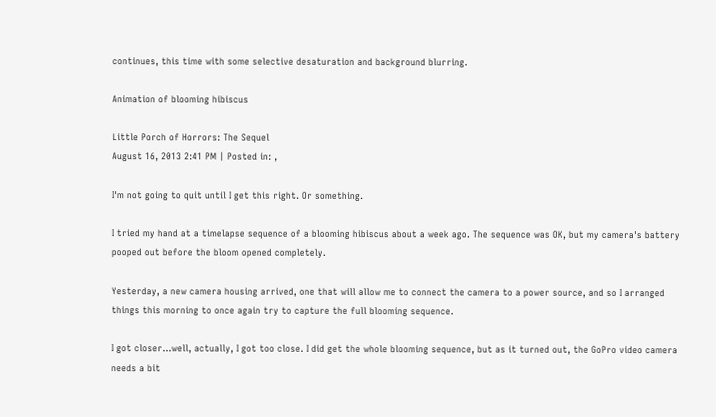continues, this time with some selective desaturation and background blurring.

Animation of blooming hibiscus

Little Porch of Horrors: The Sequel
August 16, 2013 2:41 PM | Posted in: ,

I'm not going to quit until I get this right. Or something.

I tried my hand at a timelapse sequence of a blooming hibiscus about a week ago. The sequence was OK, but my camera's battery pooped out before the bloom opened completely.

Yesterday, a new camera housing arrived, one that will allow me to connect the camera to a power source, and so I arranged things this morning to once again try to capture the full blooming sequence.

I got closer...well, actually, I got too close. I did get the whole blooming sequence, but as it turned out, the GoPro video camera needs a bit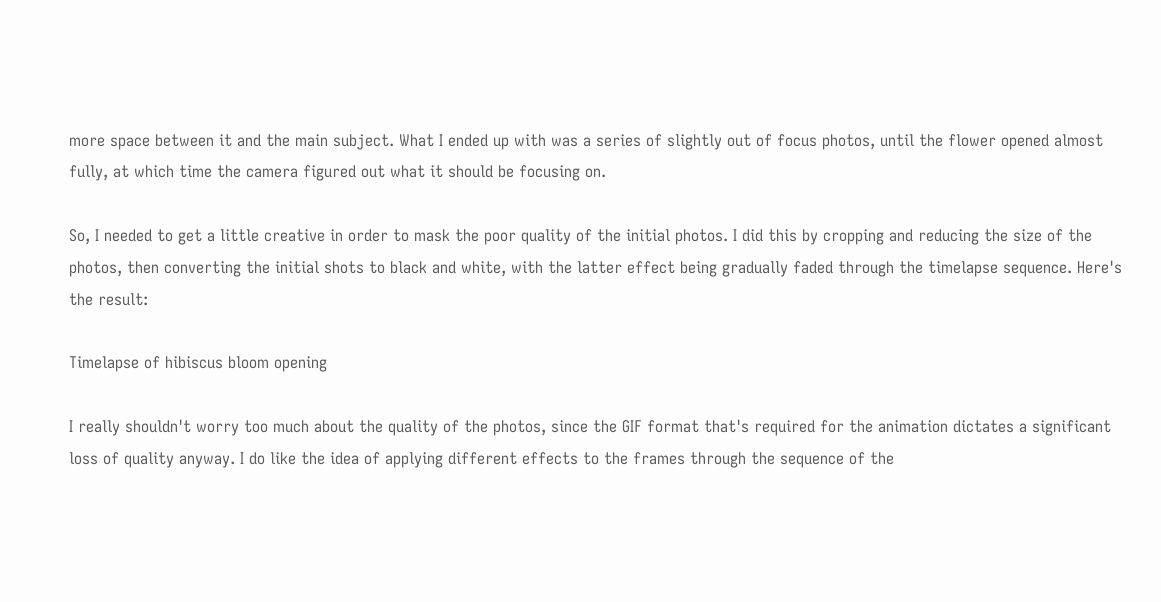more space between it and the main subject. What I ended up with was a series of slightly out of focus photos, until the flower opened almost fully, at which time the camera figured out what it should be focusing on.

So, I needed to get a little creative in order to mask the poor quality of the initial photos. I did this by cropping and reducing the size of the photos, then converting the initial shots to black and white, with the latter effect being gradually faded through the timelapse sequence. Here's the result:

Timelapse of hibiscus bloom opening

I really shouldn't worry too much about the quality of the photos, since the GIF format that's required for the animation dictates a significant loss of quality anyway. I do like the idea of applying different effects to the frames through the sequence of the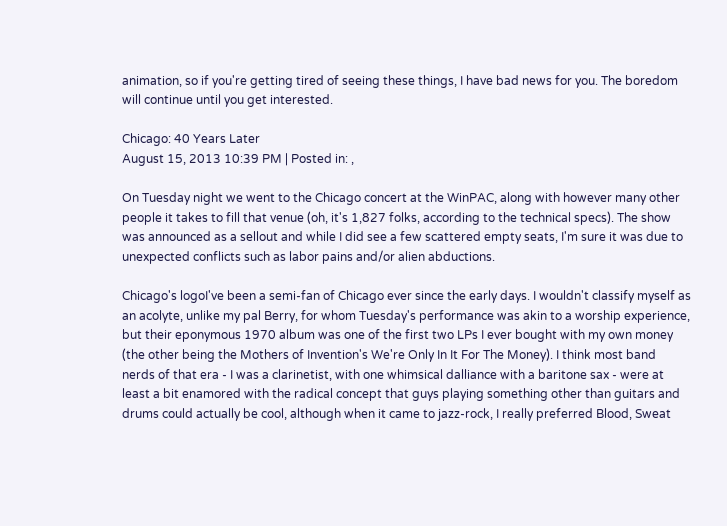animation, so if you're getting tired of seeing these things, I have bad news for you. The boredom will continue until you get interested.

Chicago: 40 Years Later
August 15, 2013 10:39 PM | Posted in: ,

On Tuesday night we went to the Chicago concert at the WinPAC, along with however many other people it takes to fill that venue (oh, it's 1,827 folks, according to the technical specs). The show was announced as a sellout and while I did see a few scattered empty seats, I'm sure it was due to unexpected conflicts such as labor pains and/or alien abductions.

Chicago's logoI've been a semi-fan of Chicago ever since the early days. I wouldn't classify myself as an acolyte, unlike my pal Berry, for whom Tuesday's performance was akin to a worship experience, but their eponymous 1970 album was one of the first two LPs I ever bought with my own money (the other being the Mothers of Invention's We're Only In It For The Money). I think most band nerds of that era - I was a clarinetist, with one whimsical dalliance with a baritone sax - were at least a bit enamored with the radical concept that guys playing something other than guitars and drums could actually be cool, although when it came to jazz-rock, I really preferred Blood, Sweat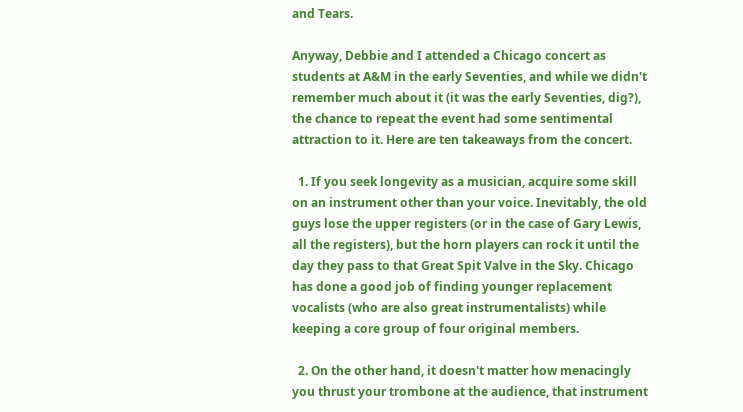and Tears.

Anyway, Debbie and I attended a Chicago concert as students at A&M in the early Seventies, and while we didn't remember much about it (it was the early Seventies, dig?), the chance to repeat the event had some sentimental attraction to it. Here are ten takeaways from the concert.

  1. If you seek longevity as a musician, acquire some skill on an instrument other than your voice. Inevitably, the old guys lose the upper registers (or in the case of Gary Lewis, all the registers), but the horn players can rock it until the day they pass to that Great Spit Valve in the Sky. Chicago has done a good job of finding younger replacement vocalists (who are also great instrumentalists) while keeping a core group of four original members.

  2. On the other hand, it doesn't matter how menacingly you thrust your trombone at the audience, that instrument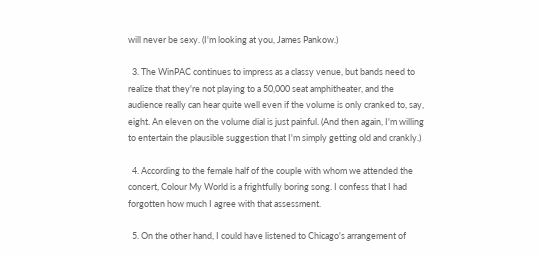will never be sexy. (I'm looking at you, James Pankow.)

  3. The WinPAC continues to impress as a classy venue, but bands need to realize that they're not playing to a 50,000 seat amphitheater, and the audience really can hear quite well even if the volume is only cranked to, say, eight. An eleven on the volume dial is just painful. (And then again, I'm willing to entertain the plausible suggestion that I'm simply getting old and crankly.)

  4. According to the female half of the couple with whom we attended the concert, Colour My World is a frightfully boring song. I confess that I had forgotten how much I agree with that assessment.

  5. On the other hand, I could have listened to Chicago's arrangement of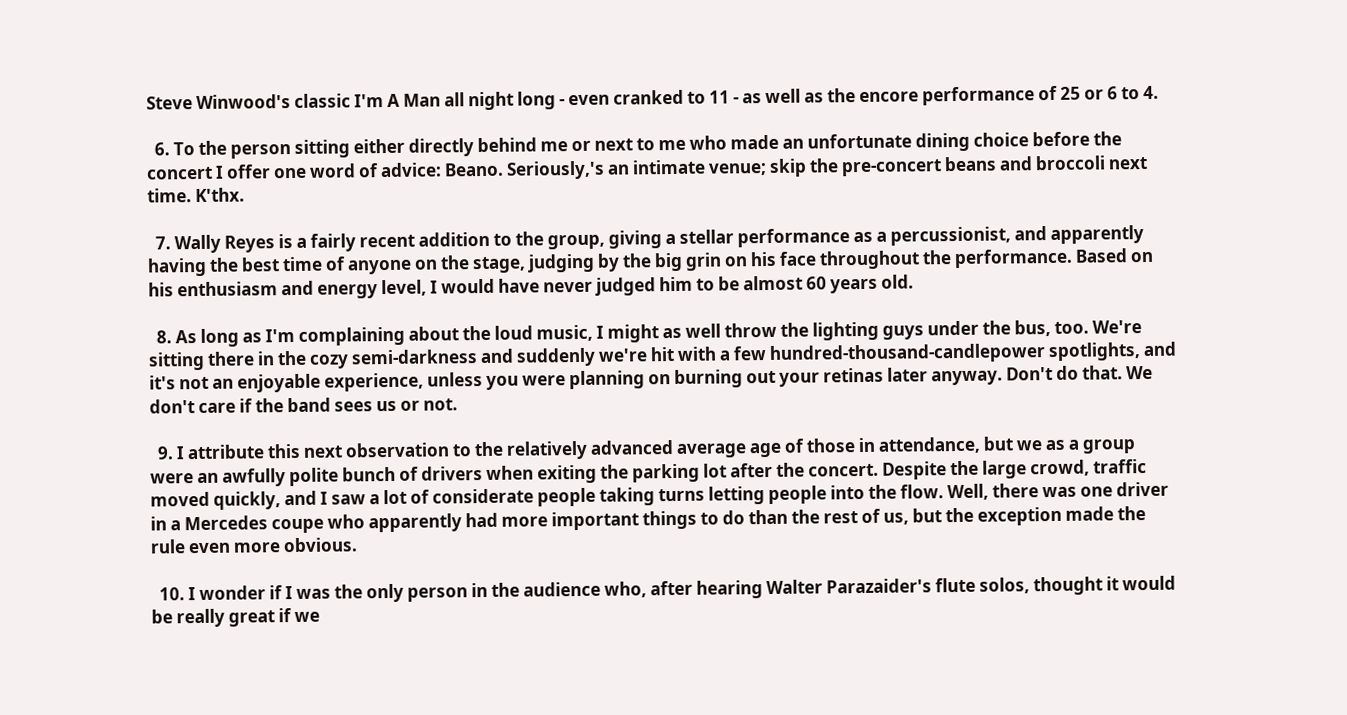Steve Winwood's classic I'm A Man all night long - even cranked to 11 - as well as the encore performance of 25 or 6 to 4.

  6. To the person sitting either directly behind me or next to me who made an unfortunate dining choice before the concert I offer one word of advice: Beano. Seriously,'s an intimate venue; skip the pre-concert beans and broccoli next time. K'thx.

  7. Wally Reyes is a fairly recent addition to the group, giving a stellar performance as a percussionist, and apparently having the best time of anyone on the stage, judging by the big grin on his face throughout the performance. Based on his enthusiasm and energy level, I would have never judged him to be almost 60 years old.

  8. As long as I'm complaining about the loud music, I might as well throw the lighting guys under the bus, too. We're sitting there in the cozy semi-darkness and suddenly we're hit with a few hundred-thousand-candlepower spotlights, and it's not an enjoyable experience, unless you were planning on burning out your retinas later anyway. Don't do that. We don't care if the band sees us or not.

  9. I attribute this next observation to the relatively advanced average age of those in attendance, but we as a group were an awfully polite bunch of drivers when exiting the parking lot after the concert. Despite the large crowd, traffic moved quickly, and I saw a lot of considerate people taking turns letting people into the flow. Well, there was one driver in a Mercedes coupe who apparently had more important things to do than the rest of us, but the exception made the rule even more obvious.

  10. I wonder if I was the only person in the audience who, after hearing Walter Parazaider's flute solos, thought it would be really great if we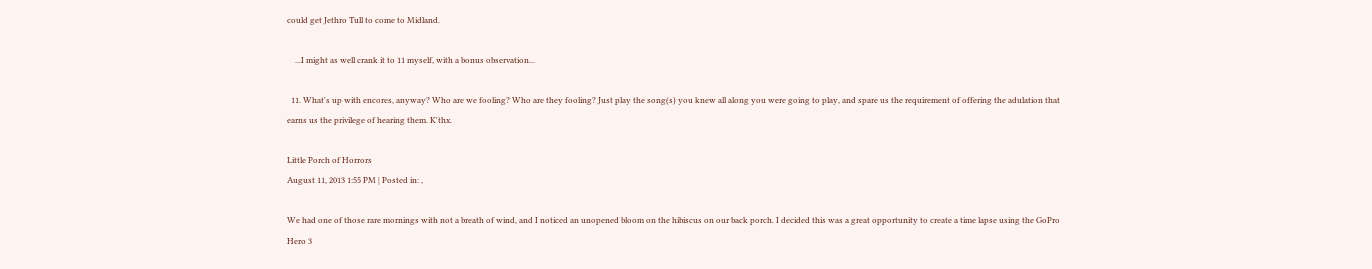could get Jethro Tull to come to Midland.

    ...I might as well crank it to 11 myself, with a bonus observation...

  11. What's up with encores, anyway? Who are we fooling? Who are they fooling? Just play the song(s) you knew all along you were going to play, and spare us the requirement of offering the adulation that earns us the privilege of hearing them. K'thx.

Little Porch of Horrors
August 11, 2013 1:55 PM | Posted in: ,

We had one of those rare mornings with not a breath of wind, and I noticed an unopened bloom on the hibiscus on our back porch. I decided this was a great opportunity to create a time lapse using the GoPro Hero 3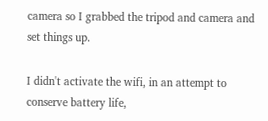camera so I grabbed the tripod and camera and set things up.

I didn't activate the wifi, in an attempt to conserve battery life,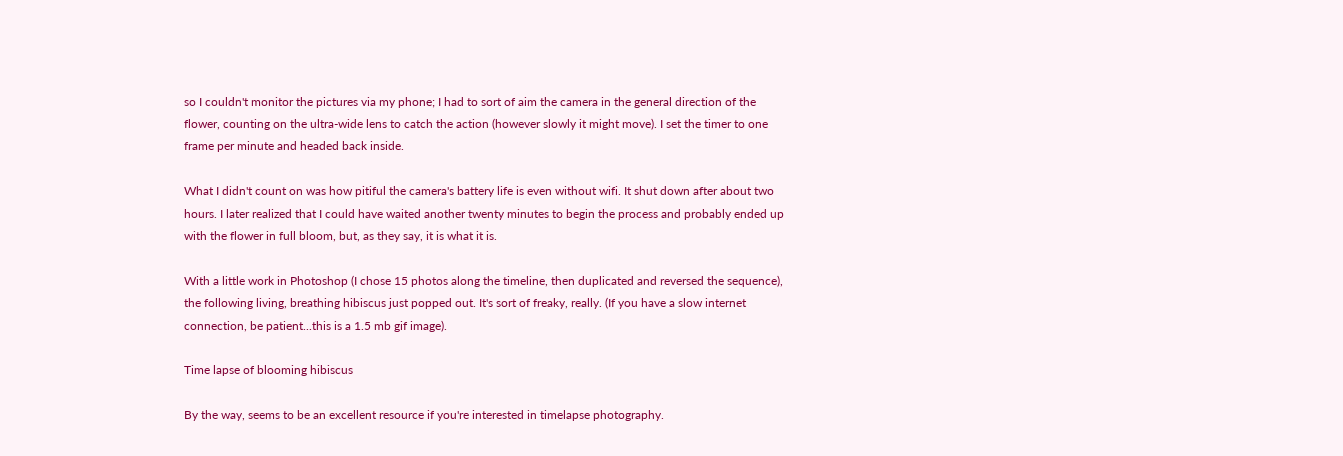so I couldn't monitor the pictures via my phone; I had to sort of aim the camera in the general direction of the flower, counting on the ultra-wide lens to catch the action (however slowly it might move). I set the timer to one frame per minute and headed back inside.

What I didn't count on was how pitiful the camera's battery life is even without wifi. It shut down after about two hours. I later realized that I could have waited another twenty minutes to begin the process and probably ended up with the flower in full bloom, but, as they say, it is what it is.

With a little work in Photoshop (I chose 15 photos along the timeline, then duplicated and reversed the sequence), the following living, breathing hibiscus just popped out. It's sort of freaky, really. (If you have a slow internet connection, be patient...this is a 1.5 mb gif image).

Time lapse of blooming hibiscus

By the way, seems to be an excellent resource if you're interested in timelapse photography.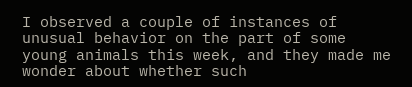I observed a couple of instances of unusual behavior on the part of some young animals this week, and they made me wonder about whether such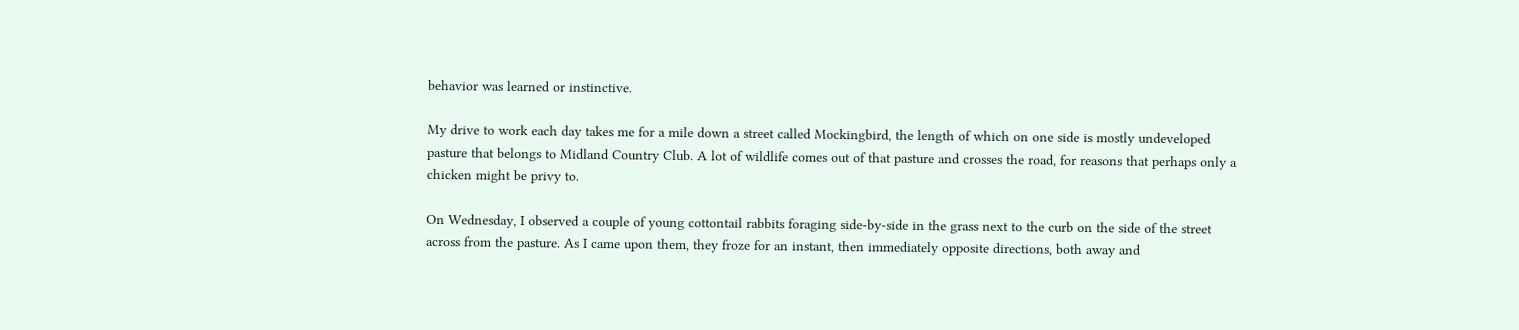behavior was learned or instinctive.

My drive to work each day takes me for a mile down a street called Mockingbird, the length of which on one side is mostly undeveloped pasture that belongs to Midland Country Club. A lot of wildlife comes out of that pasture and crosses the road, for reasons that perhaps only a chicken might be privy to.

On Wednesday, I observed a couple of young cottontail rabbits foraging side-by-side in the grass next to the curb on the side of the street across from the pasture. As I came upon them, they froze for an instant, then immediately opposite directions, both away and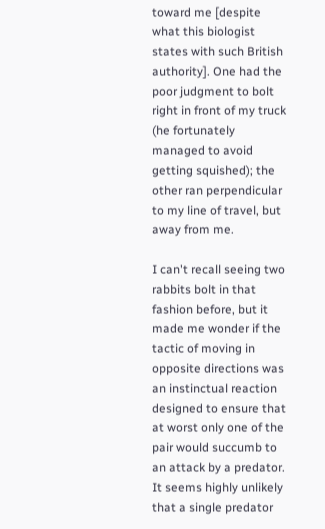toward me [despite what this biologist states with such British authority]. One had the poor judgment to bolt right in front of my truck (he fortunately managed to avoid getting squished); the other ran perpendicular to my line of travel, but away from me.

I can't recall seeing two rabbits bolt in that fashion before, but it made me wonder if the tactic of moving in opposite directions was an instinctual reaction designed to ensure that at worst only one of the pair would succumb to an attack by a predator. It seems highly unlikely that a single predator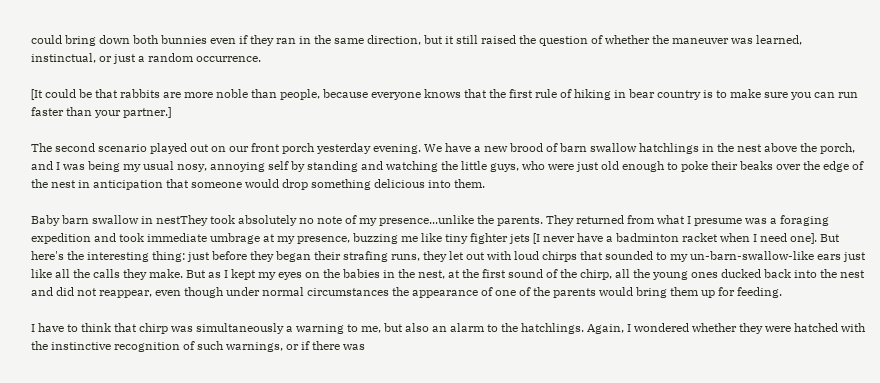could bring down both bunnies even if they ran in the same direction, but it still raised the question of whether the maneuver was learned, instinctual, or just a random occurrence.

[It could be that rabbits are more noble than people, because everyone knows that the first rule of hiking in bear country is to make sure you can run faster than your partner.]

The second scenario played out on our front porch yesterday evening. We have a new brood of barn swallow hatchlings in the nest above the porch, and I was being my usual nosy, annoying self by standing and watching the little guys, who were just old enough to poke their beaks over the edge of the nest in anticipation that someone would drop something delicious into them.

Baby barn swallow in nestThey took absolutely no note of my presence...unlike the parents. They returned from what I presume was a foraging expedition and took immediate umbrage at my presence, buzzing me like tiny fighter jets [I never have a badminton racket when I need one]. But here's the interesting thing: just before they began their strafing runs, they let out with loud chirps that sounded to my un-barn-swallow-like ears just like all the calls they make. But as I kept my eyes on the babies in the nest, at the first sound of the chirp, all the young ones ducked back into the nest and did not reappear, even though under normal circumstances the appearance of one of the parents would bring them up for feeding.

I have to think that chirp was simultaneously a warning to me, but also an alarm to the hatchlings. Again, I wondered whether they were hatched with the instinctive recognition of such warnings, or if there was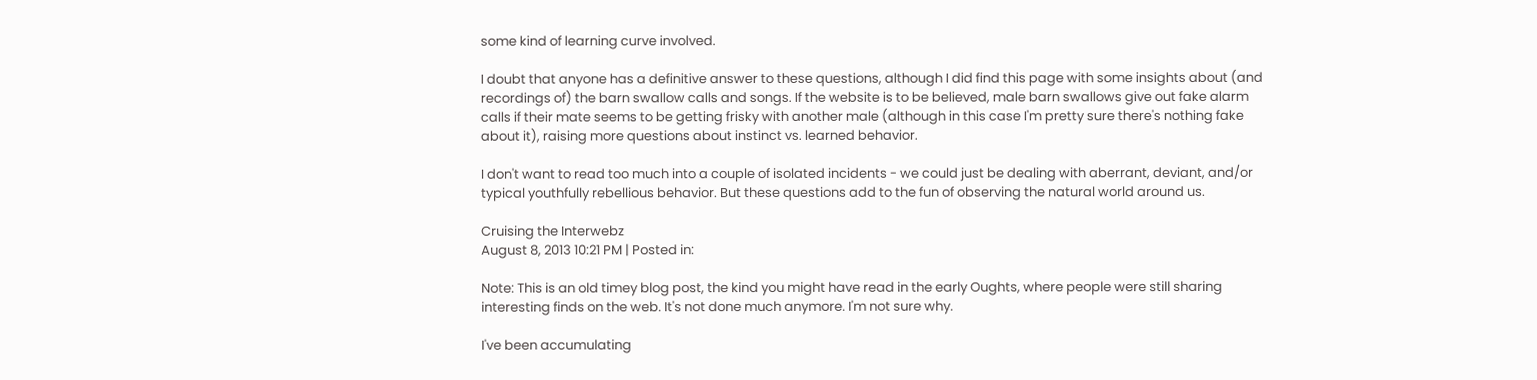some kind of learning curve involved.

I doubt that anyone has a definitive answer to these questions, although I did find this page with some insights about (and recordings of) the barn swallow calls and songs. If the website is to be believed, male barn swallows give out fake alarm calls if their mate seems to be getting frisky with another male (although in this case I'm pretty sure there's nothing fake about it), raising more questions about instinct vs. learned behavior.

I don't want to read too much into a couple of isolated incidents - we could just be dealing with aberrant, deviant, and/or typical youthfully rebellious behavior. But these questions add to the fun of observing the natural world around us.

Cruising the Interwebz
August 8, 2013 10:21 PM | Posted in:

Note: This is an old timey blog post, the kind you might have read in the early Oughts, where people were still sharing interesting finds on the web. It's not done much anymore. I'm not sure why.

I've been accumulating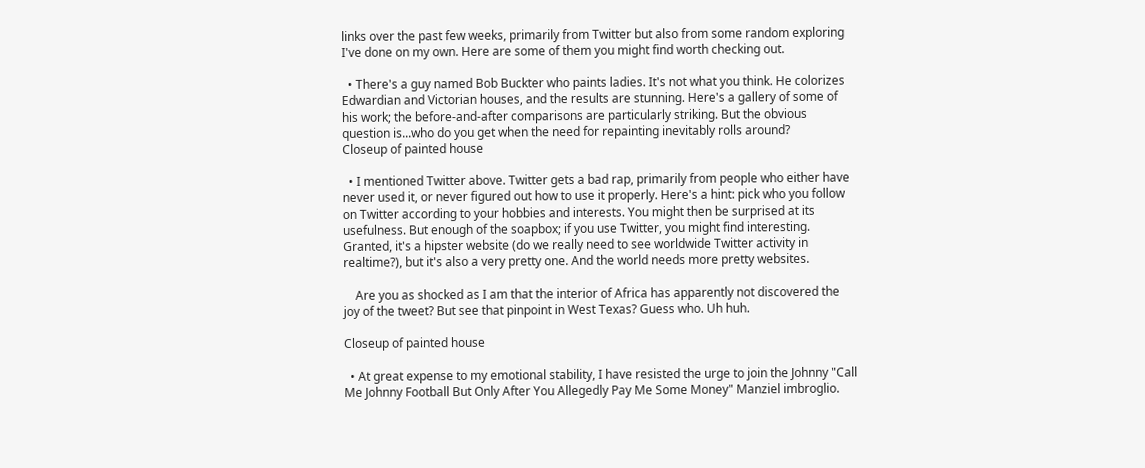links over the past few weeks, primarily from Twitter but also from some random exploring I've done on my own. Here are some of them you might find worth checking out.

  • There's a guy named Bob Buckter who paints ladies. It's not what you think. He colorizes Edwardian and Victorian houses, and the results are stunning. Here's a gallery of some of his work; the before-and-after comparisons are particularly striking. But the obvious question is...who do you get when the need for repainting inevitably rolls around?
Closeup of painted house

  • I mentioned Twitter above. Twitter gets a bad rap, primarily from people who either have never used it, or never figured out how to use it properly. Here's a hint: pick who you follow on Twitter according to your hobbies and interests. You might then be surprised at its usefulness. But enough of the soapbox; if you use Twitter, you might find interesting. Granted, it's a hipster website (do we really need to see worldwide Twitter activity in realtime?), but it's also a very pretty one. And the world needs more pretty websites.

    Are you as shocked as I am that the interior of Africa has apparently not discovered the joy of the tweet? But see that pinpoint in West Texas? Guess who. Uh huh.

Closeup of painted house

  • At great expense to my emotional stability, I have resisted the urge to join the Johnny "Call Me Johnny Football But Only After You Allegedly Pay Me Some Money" Manziel imbroglio.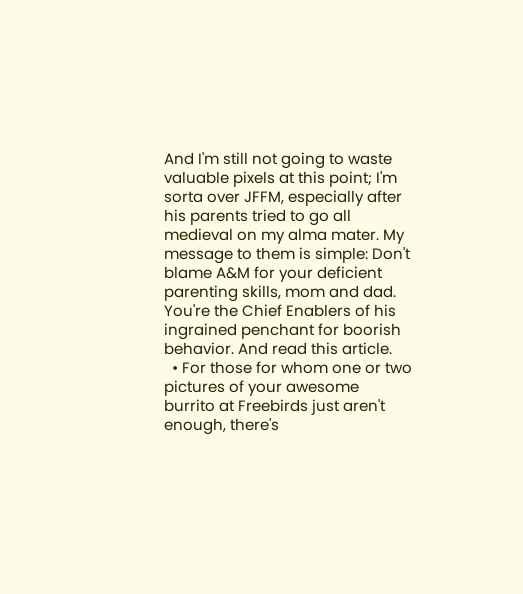And I'm still not going to waste valuable pixels at this point; I'm sorta over JFFM, especially after his parents tried to go all medieval on my alma mater. My message to them is simple: Don't blame A&M for your deficient parenting skills, mom and dad. You're the Chief Enablers of his ingrained penchant for boorish behavior. And read this article.
  • For those for whom one or two pictures of your awesome burrito at Freebirds just aren't enough, there's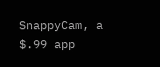SnappyCam, a $.99 app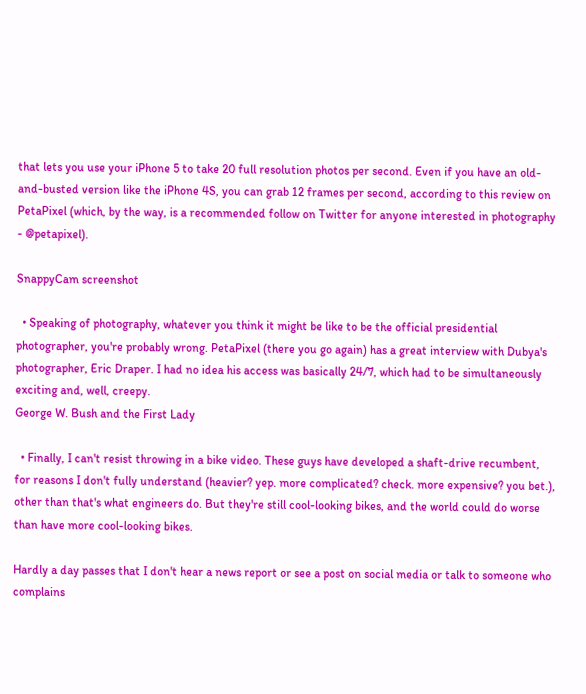that lets you use your iPhone 5 to take 20 full resolution photos per second. Even if you have an old-and-busted version like the iPhone 4S, you can grab 12 frames per second, according to this review on PetaPixel (which, by the way, is a recommended follow on Twitter for anyone interested in photography - @petapixel).

SnappyCam screenshot

  • Speaking of photography, whatever you think it might be like to be the official presidential photographer, you're probably wrong. PetaPixel (there you go again) has a great interview with Dubya's photographer, Eric Draper. I had no idea his access was basically 24/7, which had to be simultaneously exciting and, well, creepy.
George W. Bush and the First Lady

  • Finally, I can't resist throwing in a bike video. These guys have developed a shaft-drive recumbent, for reasons I don't fully understand (heavier? yep. more complicated? check. more expensive? you bet.), other than that's what engineers do. But they're still cool-looking bikes, and the world could do worse than have more cool-looking bikes.

Hardly a day passes that I don't hear a news report or see a post on social media or talk to someone who complains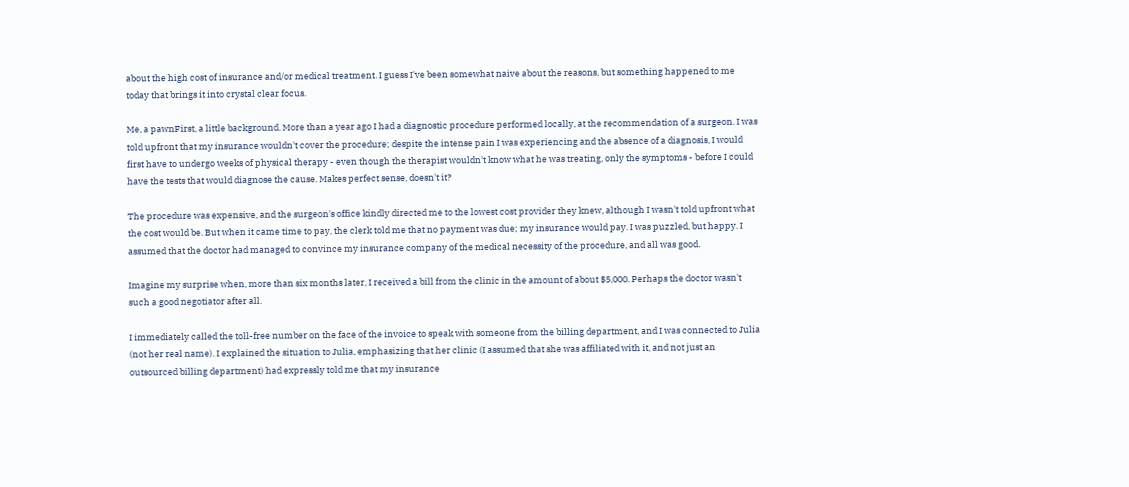about the high cost of insurance and/or medical treatment. I guess I've been somewhat naive about the reasons, but something happened to me today that brings it into crystal clear focus.

Me, a pawnFirst, a little background. More than a year ago I had a diagnostic procedure performed locally, at the recommendation of a surgeon. I was told upfront that my insurance wouldn't cover the procedure; despite the intense pain I was experiencing and the absence of a diagnosis, I would first have to undergo weeks of physical therapy - even though the therapist wouldn't know what he was treating, only the symptoms - before I could have the tests that would diagnose the cause. Makes perfect sense, doesn't it?

The procedure was expensive, and the surgeon's office kindly directed me to the lowest cost provider they knew, although I wasn't told upfront what the cost would be. But when it came time to pay, the clerk told me that no payment was due; my insurance would pay. I was puzzled, but happy. I assumed that the doctor had managed to convince my insurance company of the medical necessity of the procedure, and all was good.

Imagine my surprise when, more than six months later, I received a bill from the clinic in the amount of about $5,000. Perhaps the doctor wasn't such a good negotiator after all.

I immediately called the toll-free number on the face of the invoice to speak with someone from the billing department, and I was connected to Julia (not her real name). I explained the situation to Julia, emphasizing that her clinic (I assumed that she was affiliated with it, and not just an outsourced billing department) had expressly told me that my insurance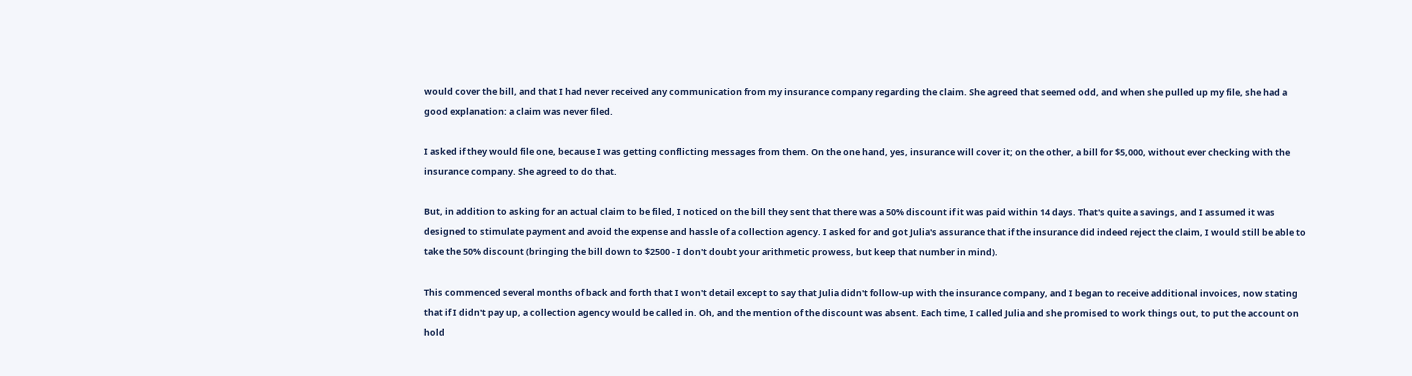would cover the bill, and that I had never received any communication from my insurance company regarding the claim. She agreed that seemed odd, and when she pulled up my file, she had a good explanation: a claim was never filed.

I asked if they would file one, because I was getting conflicting messages from them. On the one hand, yes, insurance will cover it; on the other, a bill for $5,000, without ever checking with the insurance company. She agreed to do that.

But, in addition to asking for an actual claim to be filed, I noticed on the bill they sent that there was a 50% discount if it was paid within 14 days. That's quite a savings, and I assumed it was designed to stimulate payment and avoid the expense and hassle of a collection agency. I asked for and got Julia's assurance that if the insurance did indeed reject the claim, I would still be able to take the 50% discount (bringing the bill down to $2500 - I don't doubt your arithmetic prowess, but keep that number in mind).

This commenced several months of back and forth that I won't detail except to say that Julia didn't follow-up with the insurance company, and I began to receive additional invoices, now stating that if I didn't pay up, a collection agency would be called in. Oh, and the mention of the discount was absent. Each time, I called Julia and she promised to work things out, to put the account on hold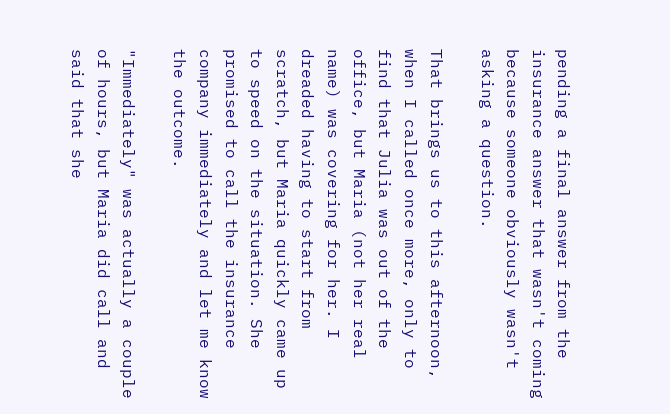pending a final answer from the insurance answer that wasn't coming because someone obviously wasn't asking a question.

That brings us to this afternoon, when I called once more, only to find that Julia was out of the office, but Maria (not her real name) was covering for her. I dreaded having to start from scratch, but Maria quickly came up to speed on the situation. She promised to call the insurance company immediately and let me know the outcome.

"Immediately" was actually a couple of hours, but Maria did call and said that she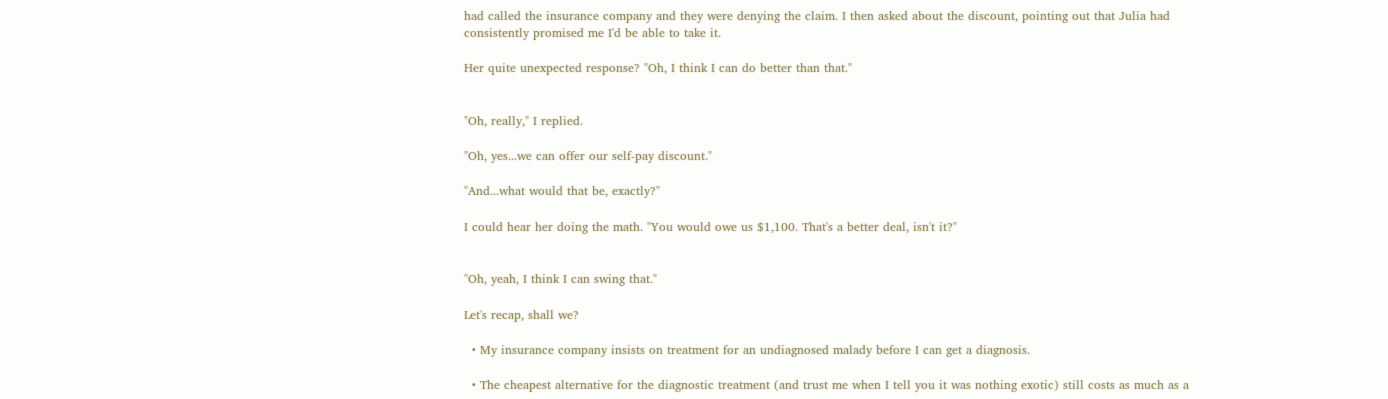had called the insurance company and they were denying the claim. I then asked about the discount, pointing out that Julia had consistently promised me I'd be able to take it.

Her quite unexpected response? "Oh, I think I can do better than that."


"Oh, really," I replied.

"Oh, yes...we can offer our self-pay discount."

"And...what would that be, exactly?"

I could hear her doing the math. "You would owe us $1,100. That's a better deal, isn't it?"


"Oh, yeah, I think I can swing that."

Let's recap, shall we?

  • My insurance company insists on treatment for an undiagnosed malady before I can get a diagnosis.

  • The cheapest alternative for the diagnostic treatment (and trust me when I tell you it was nothing exotic) still costs as much as a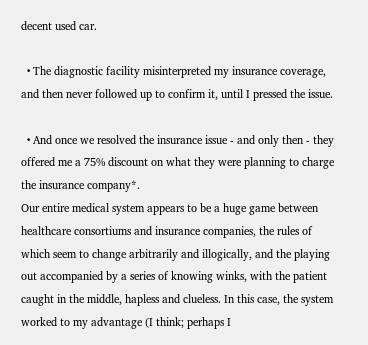decent used car.

  • The diagnostic facility misinterpreted my insurance coverage, and then never followed up to confirm it, until I pressed the issue.

  • And once we resolved the insurance issue - and only then - they offered me a 75% discount on what they were planning to charge the insurance company*.
Our entire medical system appears to be a huge game between healthcare consortiums and insurance companies, the rules of which seem to change arbitrarily and illogically, and the playing out accompanied by a series of knowing winks, with the patient caught in the middle, hapless and clueless. In this case, the system worked to my advantage (I think; perhaps I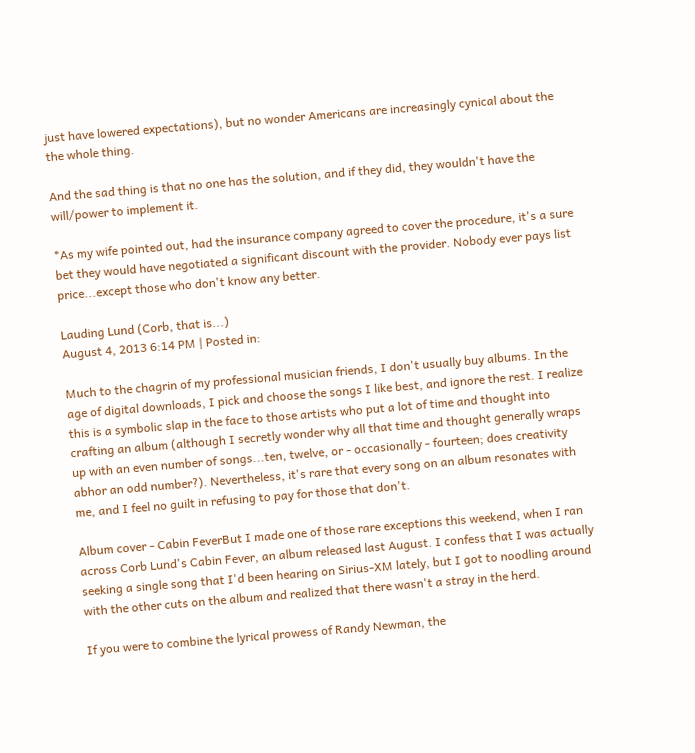just have lowered expectations), but no wonder Americans are increasingly cynical about the the whole thing.

And the sad thing is that no one has the solution, and if they did, they wouldn't have the will/power to implement it.

*As my wife pointed out, had the insurance company agreed to cover the procedure, it's a sure bet they would have negotiated a significant discount with the provider. Nobody ever pays list price...except those who don't know any better.

Lauding Lund (Corb, that is...)
August 4, 2013 6:14 PM | Posted in:

Much to the chagrin of my professional musician friends, I don't usually buy albums. In the age of digital downloads, I pick and choose the songs I like best, and ignore the rest. I realize this is a symbolic slap in the face to those artists who put a lot of time and thought into crafting an album (although I secretly wonder why all that time and thought generally wraps up with an even number of songs...ten, twelve, or - occasionally - fourteen; does creativity abhor an odd number?). Nevertheless, it's rare that every song on an album resonates with me, and I feel no guilt in refusing to pay for those that don't.

Album cover - Cabin FeverBut I made one of those rare exceptions this weekend, when I ran across Corb Lund's Cabin Fever, an album released last August. I confess that I was actually seeking a single song that I'd been hearing on Sirius-XM lately, but I got to noodling around with the other cuts on the album and realized that there wasn't a stray in the herd.

If you were to combine the lyrical prowess of Randy Newman, the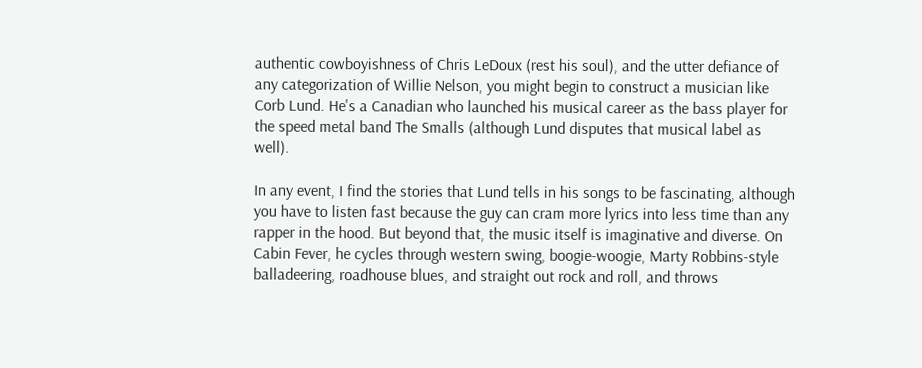authentic cowboyishness of Chris LeDoux (rest his soul), and the utter defiance of any categorization of Willie Nelson, you might begin to construct a musician like Corb Lund. He's a Canadian who launched his musical career as the bass player for the speed metal band The Smalls (although Lund disputes that musical label as well).

In any event, I find the stories that Lund tells in his songs to be fascinating, although you have to listen fast because the guy can cram more lyrics into less time than any rapper in the hood. But beyond that, the music itself is imaginative and diverse. On Cabin Fever, he cycles through western swing, boogie-woogie, Marty Robbins-style balladeering, roadhouse blues, and straight out rock and roll, and throws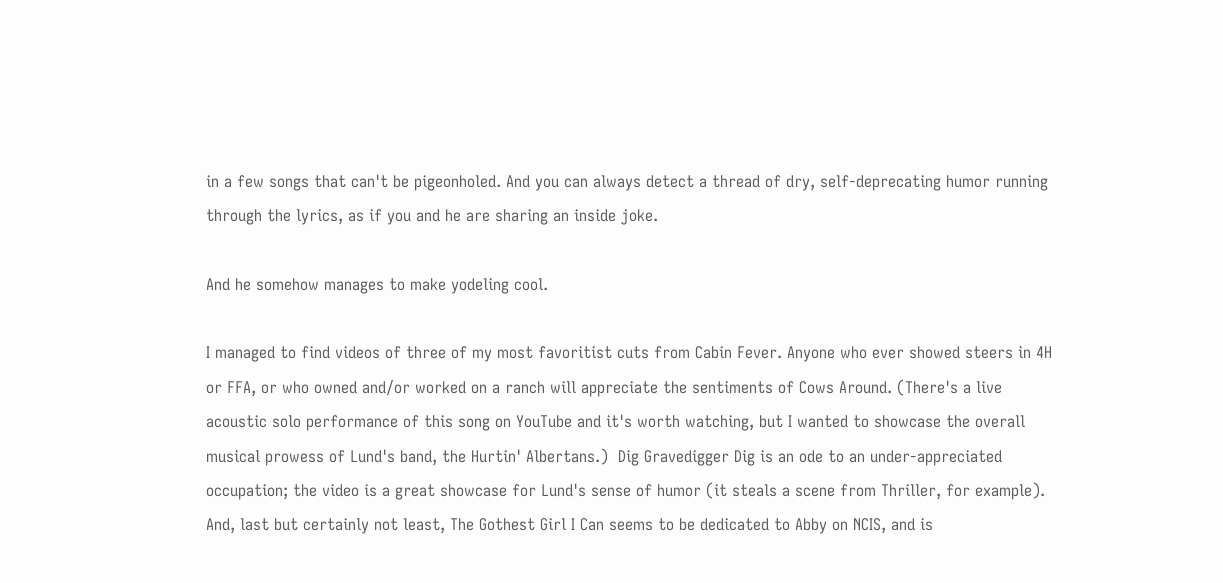in a few songs that can't be pigeonholed. And you can always detect a thread of dry, self-deprecating humor running through the lyrics, as if you and he are sharing an inside joke.

And he somehow manages to make yodeling cool.

I managed to find videos of three of my most favoritist cuts from Cabin Fever. Anyone who ever showed steers in 4H or FFA, or who owned and/or worked on a ranch will appreciate the sentiments of Cows Around. (There's a live acoustic solo performance of this song on YouTube and it's worth watching, but I wanted to showcase the overall musical prowess of Lund's band, the Hurtin' Albertans.)  Dig Gravedigger Dig is an ode to an under-appreciated occupation; the video is a great showcase for Lund's sense of humor (it steals a scene from Thriller, for example). And, last but certainly not least, The Gothest Girl I Can seems to be dedicated to Abby on NCIS, and is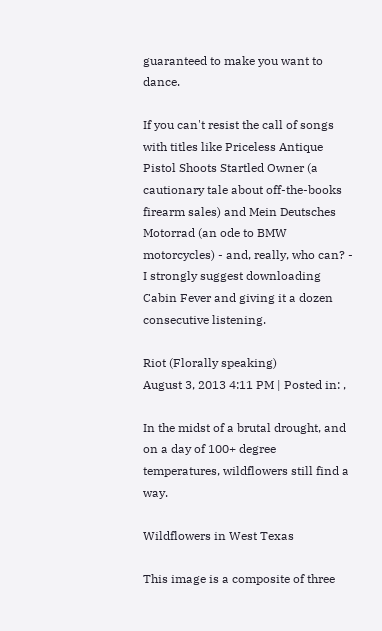guaranteed to make you want to dance.

If you can't resist the call of songs with titles like Priceless Antique Pistol Shoots Startled Owner (a cautionary tale about off-the-books firearm sales) and Mein Deutsches Motorrad (an ode to BMW motorcycles) - and, really, who can? - I strongly suggest downloading Cabin Fever and giving it a dozen consecutive listening.

Riot (Florally speaking)
August 3, 2013 4:11 PM | Posted in: ,

In the midst of a brutal drought, and on a day of 100+ degree temperatures, wildflowers still find a way.

Wildflowers in West Texas

This image is a composite of three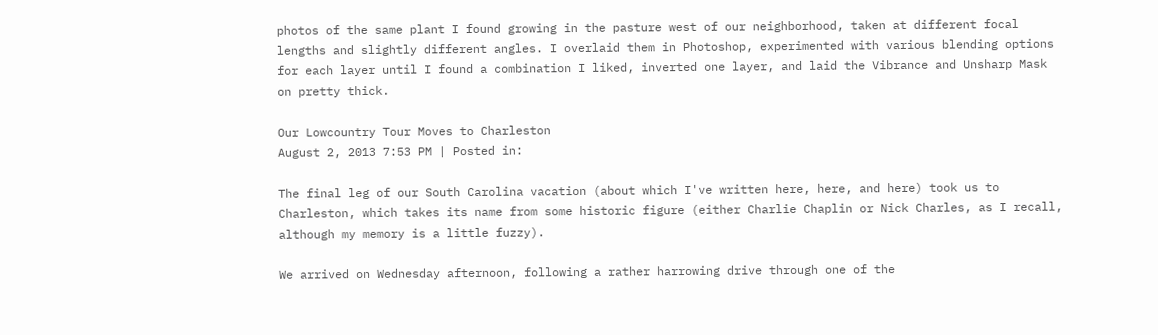photos of the same plant I found growing in the pasture west of our neighborhood, taken at different focal lengths and slightly different angles. I overlaid them in Photoshop, experimented with various blending options for each layer until I found a combination I liked, inverted one layer, and laid the Vibrance and Unsharp Mask on pretty thick.

Our Lowcountry Tour Moves to Charleston
August 2, 2013 7:53 PM | Posted in:

The final leg of our South Carolina vacation (about which I've written here, here, and here) took us to Charleston, which takes its name from some historic figure (either Charlie Chaplin or Nick Charles, as I recall, although my memory is a little fuzzy).

We arrived on Wednesday afternoon, following a rather harrowing drive through one of the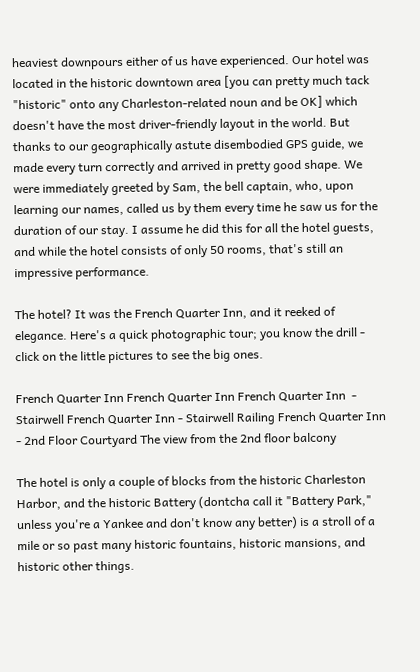heaviest downpours either of us have experienced. Our hotel was located in the historic downtown area [you can pretty much tack "historic" onto any Charleston-related noun and be OK] which doesn't have the most driver-friendly layout in the world. But thanks to our geographically astute disembodied GPS guide, we made every turn correctly and arrived in pretty good shape. We were immediately greeted by Sam, the bell captain, who, upon learning our names, called us by them every time he saw us for the duration of our stay. I assume he did this for all the hotel guests, and while the hotel consists of only 50 rooms, that's still an impressive performance.

The hotel? It was the French Quarter Inn, and it reeked of elegance. Here's a quick photographic tour; you know the drill - click on the little pictures to see the big ones.

French Quarter Inn French Quarter Inn French Quarter Inn  - Stairwell French Quarter Inn - Stairwell Railing French Quarter Inn - 2nd Floor Courtyard The view from the 2nd floor balcony

The hotel is only a couple of blocks from the historic Charleston Harbor, and the historic Battery (dontcha call it "Battery Park," unless you're a Yankee and don't know any better) is a stroll of a mile or so past many historic fountains, historic mansions, and historic other things.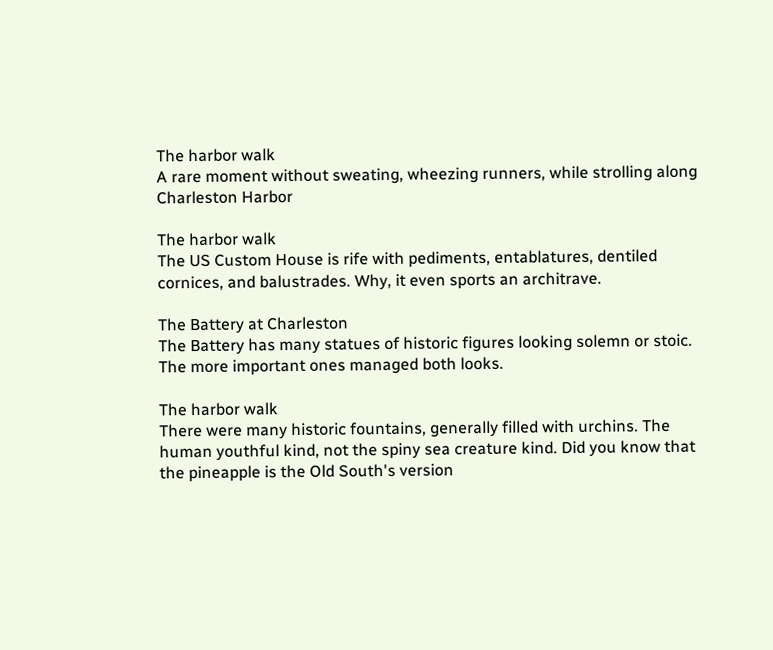The harbor walk
A rare moment without sweating, wheezing runners, while strolling along Charleston Harbor

The harbor walk
The US Custom House is rife with pediments, entablatures, dentiled cornices, and balustrades. Why, it even sports an architrave.

The Battery at Charleston
The Battery has many statues of historic figures looking solemn or stoic. The more important ones managed both looks.

The harbor walk
There were many historic fountains, generally filled with urchins. The human youthful kind, not the spiny sea creature kind. Did you know that the pineapple is the Old South's version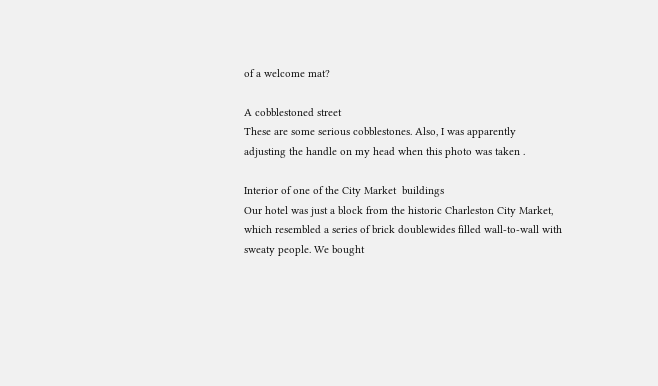of a welcome mat?

A cobblestoned street
These are some serious cobblestones. Also, I was apparently
adjusting the handle on my head when this photo was taken .

Interior of one of the City Market  buildings
Our hotel was just a block from the historic Charleston City Market, which resembled a series of brick doublewides filled wall-to-wall with sweaty people. We bought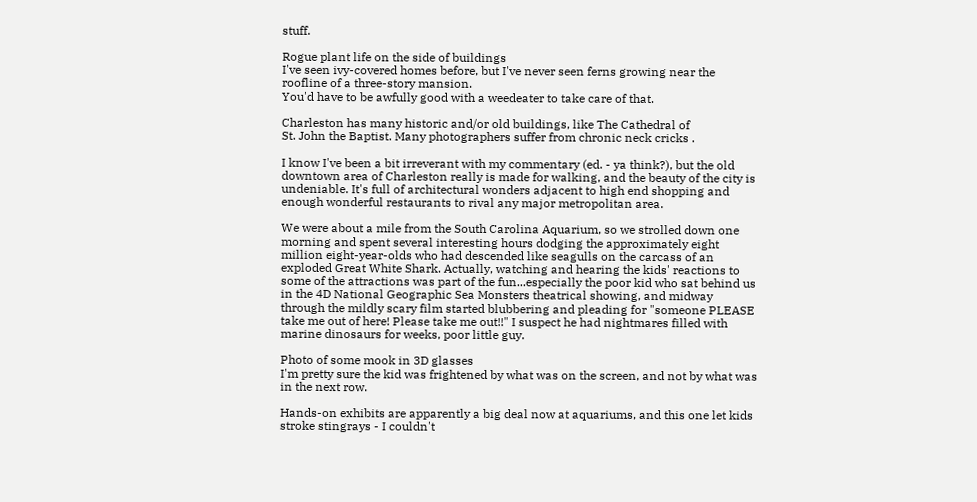stuff.

Rogue plant life on the side of buildings
I've seen ivy-covered homes before, but I've never seen ferns growing near the roofline of a three-story mansion.
You'd have to be awfully good with a weedeater to take care of that.

Charleston has many historic and/or old buildings, like The Cathedral of
St. John the Baptist. Many photographers suffer from chronic neck cricks .

I know I've been a bit irreverant with my commentary (ed. - ya think?), but the old downtown area of Charleston really is made for walking, and the beauty of the city is undeniable. It's full of architectural wonders adjacent to high end shopping and enough wonderful restaurants to rival any major metropolitan area.

We were about a mile from the South Carolina Aquarium, so we strolled down one morning and spent several interesting hours dodging the approximately eight million eight-year-olds who had descended like seagulls on the carcass of an exploded Great White Shark. Actually, watching and hearing the kids' reactions to some of the attractions was part of the fun...especially the poor kid who sat behind us in the 4D National Geographic Sea Monsters theatrical showing, and midway through the mildly scary film started blubbering and pleading for "someone PLEASE take me out of here! Please take me out!!" I suspect he had nightmares filled with marine dinosaurs for weeks, poor little guy.

Photo of some mook in 3D glasses
I'm pretty sure the kid was frightened by what was on the screen, and not by what was in the next row.

Hands-on exhibits are apparently a big deal now at aquariums, and this one let kids stroke stingrays - I couldn't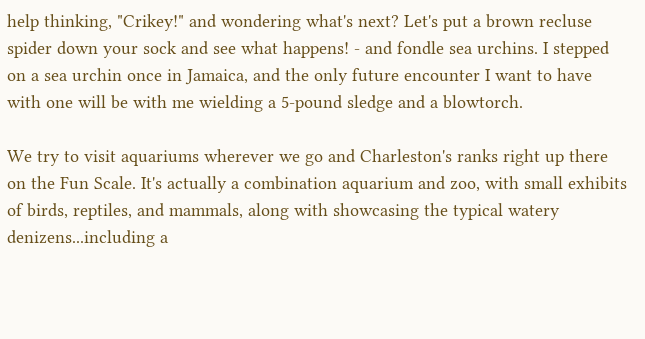help thinking, "Crikey!" and wondering what's next? Let's put a brown recluse spider down your sock and see what happens! - and fondle sea urchins. I stepped on a sea urchin once in Jamaica, and the only future encounter I want to have with one will be with me wielding a 5-pound sledge and a blowtorch.

We try to visit aquariums wherever we go and Charleston's ranks right up there on the Fun Scale. It's actually a combination aquarium and zoo, with small exhibits of birds, reptiles, and mammals, along with showcasing the typical watery denizens...including a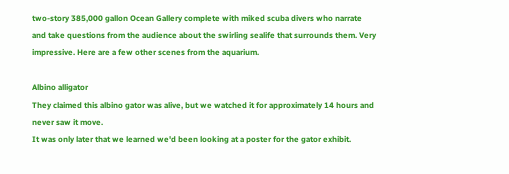two-story 385,000 gallon Ocean Gallery complete with miked scuba divers who narrate and take questions from the audience about the swirling sealife that surrounds them. Very impressive. Here are a few other scenes from the aquarium.

Albino alligator
They claimed this albino gator was alive, but we watched it for approximately 14 hours and never saw it move.
It was only later that we learned we'd been looking at a poster for the gator exhibit.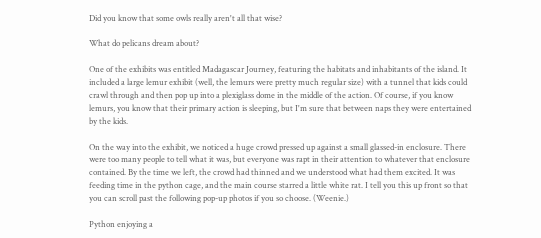Did you know that some owls really aren't all that wise?

What do pelicans dream about?

One of the exhibits was entitled Madagascar Journey, featuring the habitats and inhabitants of the island. It included a large lemur exhibit (well, the lemurs were pretty much regular size) with a tunnel that kids could crawl through and then pop up into a plexiglass dome in the middle of the action. Of course, if you know lemurs, you know that their primary action is sleeping, but I'm sure that between naps they were entertained by the kids.

On the way into the exhibit, we noticed a huge crowd pressed up against a small glassed-in enclosure. There were too many people to tell what it was, but everyone was rapt in their attention to whatever that enclosure contained. By the time we left, the crowd had thinned and we understood what had them excited. It was feeding time in the python cage, and the main course starred a little white rat. I tell you this up front so that you can scroll past the following pop-up photos if you so choose. (Weenie.)

Python enjoying a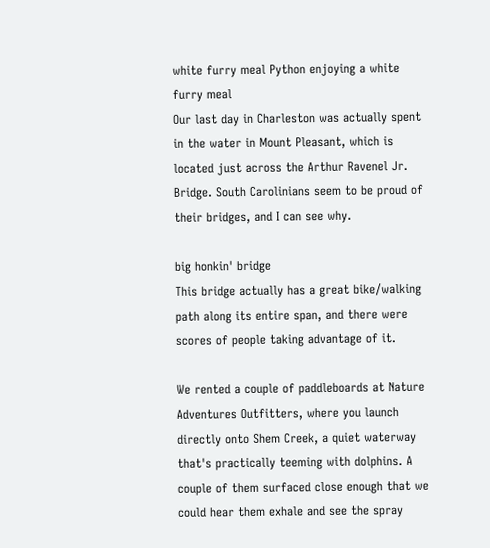white furry meal Python enjoying a white furry meal
Our last day in Charleston was actually spent in the water in Mount Pleasant, which is located just across the Arthur Ravenel Jr. Bridge. South Carolinians seem to be proud of their bridges, and I can see why.

big honkin' bridge
This bridge actually has a great bike/walking path along its entire span, and there were scores of people taking advantage of it.

We rented a couple of paddleboards at Nature Adventures Outfitters, where you launch directly onto Shem Creek, a quiet waterway that's practically teeming with dolphins. A couple of them surfaced close enough that we could hear them exhale and see the spray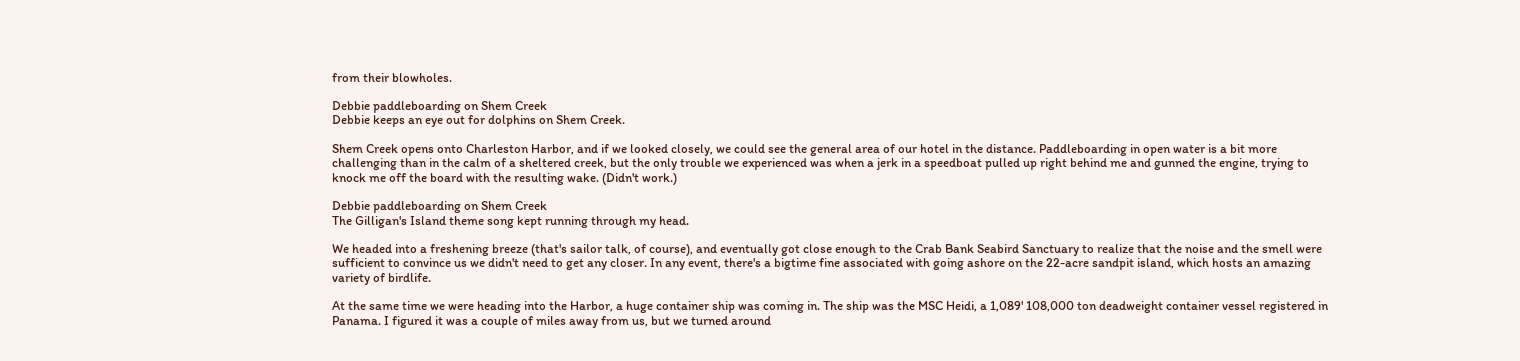from their blowholes.

Debbie paddleboarding on Shem Creek
Debbie keeps an eye out for dolphins on Shem Creek.

Shem Creek opens onto Charleston Harbor, and if we looked closely, we could see the general area of our hotel in the distance. Paddleboarding in open water is a bit more challenging than in the calm of a sheltered creek, but the only trouble we experienced was when a jerk in a speedboat pulled up right behind me and gunned the engine, trying to knock me off the board with the resulting wake. (Didn't work.)

Debbie paddleboarding on Shem Creek
The Gilligan's Island theme song kept running through my head.

We headed into a freshening breeze (that's sailor talk, of course), and eventually got close enough to the Crab Bank Seabird Sanctuary to realize that the noise and the smell were sufficient to convince us we didn't need to get any closer. In any event, there's a bigtime fine associated with going ashore on the 22-acre sandpit island, which hosts an amazing variety of birdlife.

At the same time we were heading into the Harbor, a huge container ship was coming in. The ship was the MSC Heidi, a 1,089' 108,000 ton deadweight container vessel registered in Panama. I figured it was a couple of miles away from us, but we turned around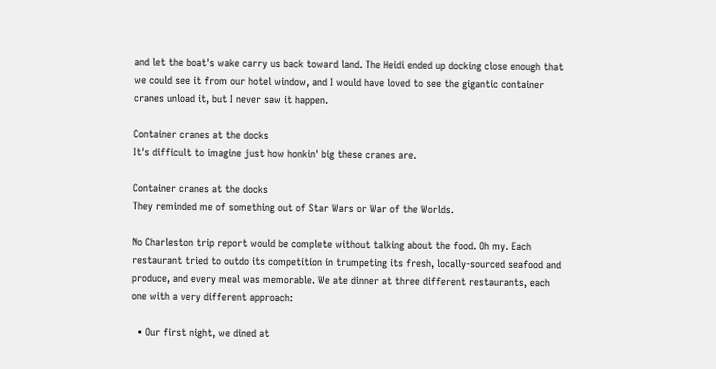and let the boat's wake carry us back toward land. The Heidi ended up docking close enough that we could see it from our hotel window, and I would have loved to see the gigantic container cranes unload it, but I never saw it happen.

Container cranes at the docks
It's difficult to imagine just how honkin' big these cranes are.

Container cranes at the docks
They reminded me of something out of Star Wars or War of the Worlds.

No Charleston trip report would be complete without talking about the food. Oh my. Each restaurant tried to outdo its competition in trumpeting its fresh, locally-sourced seafood and produce, and every meal was memorable. We ate dinner at three different restaurants, each one with a very different approach:

  • Our first night, we dined at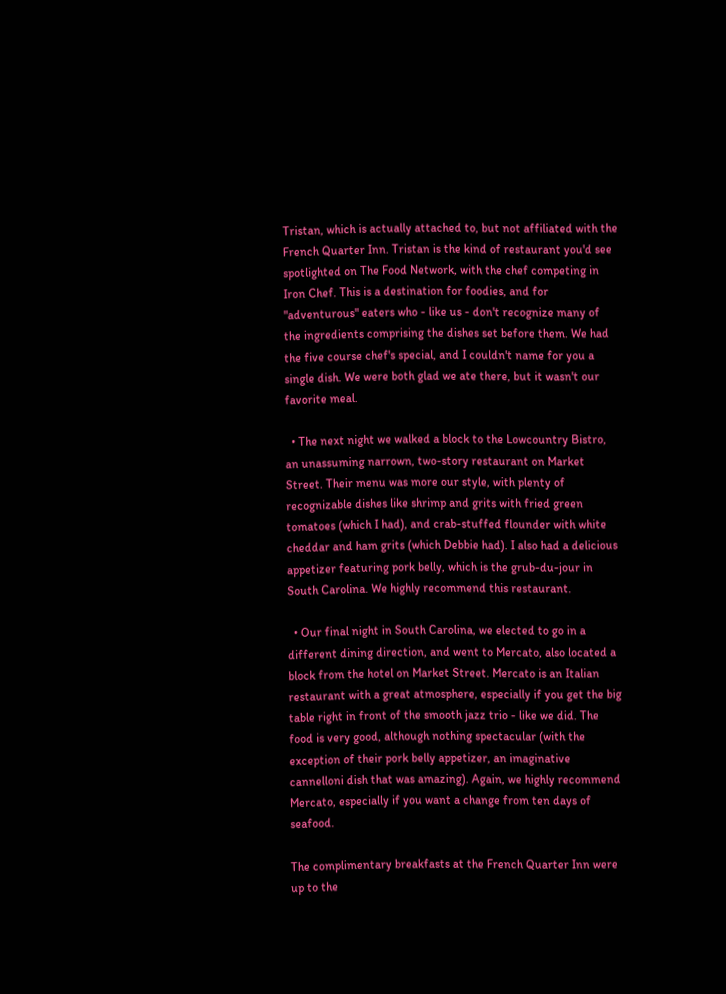Tristan, which is actually attached to, but not affiliated with the French Quarter Inn. Tristan is the kind of restaurant you'd see spotlighted on The Food Network, with the chef competing in Iron Chef. This is a destination for foodies, and for "adventurous" eaters who - like us - don't recognize many of the ingredients comprising the dishes set before them. We had the five course chef's special, and I couldn't name for you a single dish. We were both glad we ate there, but it wasn't our favorite meal.

  • The next night we walked a block to the Lowcountry Bistro, an unassuming narrown, two-story restaurant on Market Street. Their menu was more our style, with plenty of recognizable dishes like shrimp and grits with fried green tomatoes (which I had), and crab-stuffed flounder with white cheddar and ham grits (which Debbie had). I also had a delicious appetizer featuring pork belly, which is the grub-du-jour in South Carolina. We highly recommend this restaurant.

  • Our final night in South Carolina, we elected to go in a different dining direction, and went to Mercato, also located a block from the hotel on Market Street. Mercato is an Italian restaurant with a great atmosphere, especially if you get the big table right in front of the smooth jazz trio - like we did. The food is very good, although nothing spectacular (with the exception of their pork belly appetizer, an imaginative cannelloni dish that was amazing). Again, we highly recommend Mercato, especially if you want a change from ten days of seafood.

The complimentary breakfasts at the French Quarter Inn were up to the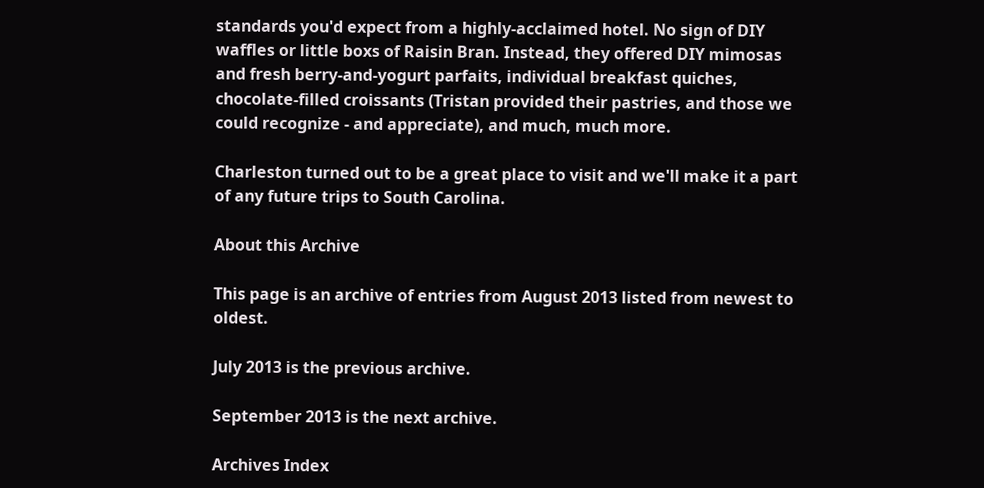standards you'd expect from a highly-acclaimed hotel. No sign of DIY waffles or little boxs of Raisin Bran. Instead, they offered DIY mimosas and fresh berry-and-yogurt parfaits, individual breakfast quiches, chocolate-filled croissants (Tristan provided their pastries, and those we could recognize - and appreciate), and much, much more.

Charleston turned out to be a great place to visit and we'll make it a part of any future trips to South Carolina.

About this Archive

This page is an archive of entries from August 2013 listed from newest to oldest.

July 2013 is the previous archive.

September 2013 is the next archive.

Archives Index